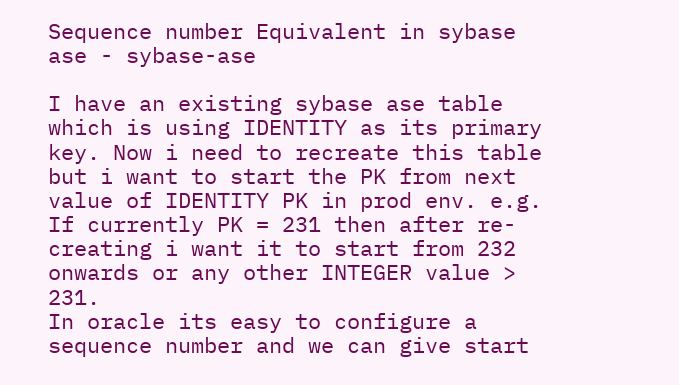Sequence number Equivalent in sybase ase - sybase-ase

I have an existing sybase ase table which is using IDENTITY as its primary key. Now i need to recreate this table but i want to start the PK from next value of IDENTITY PK in prod env. e.g. If currently PK = 231 then after re-creating i want it to start from 232 onwards or any other INTEGER value > 231.
In oracle its easy to configure a sequence number and we can give start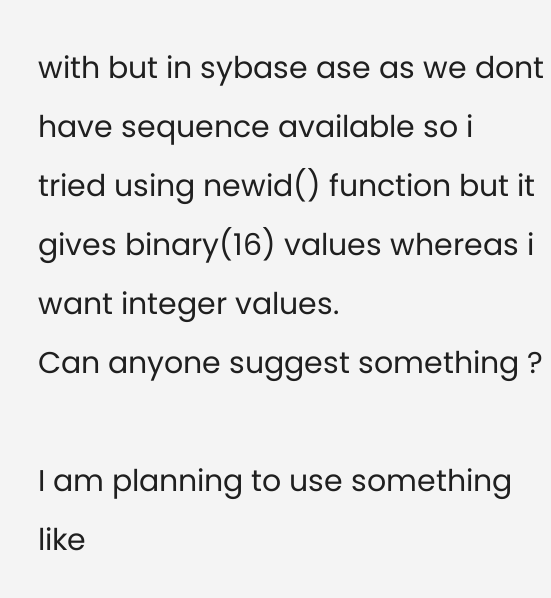with but in sybase ase as we dont have sequence available so i tried using newid() function but it gives binary(16) values whereas i want integer values.
Can anyone suggest something ?

I am planning to use something like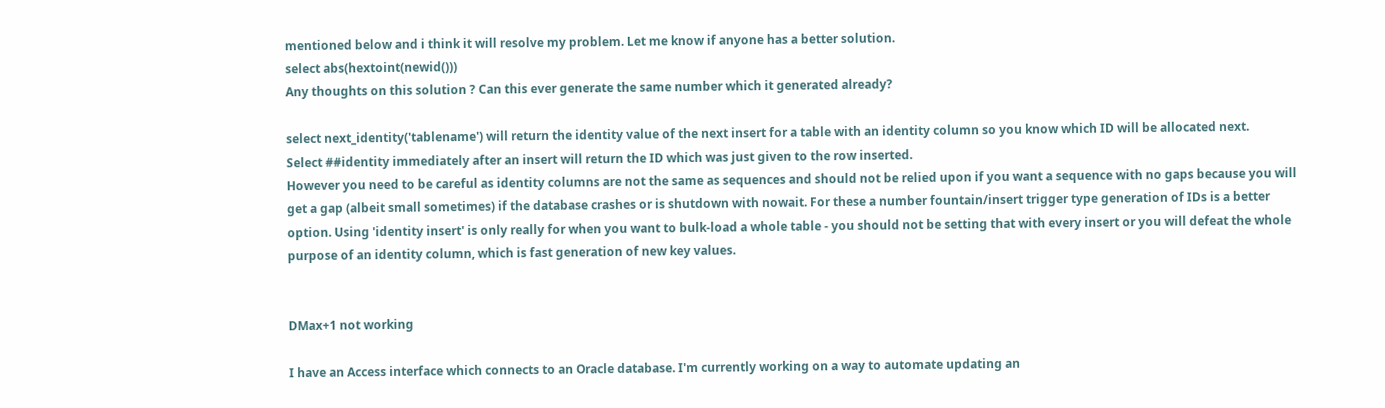mentioned below and i think it will resolve my problem. Let me know if anyone has a better solution.
select abs(hextoint(newid()))
Any thoughts on this solution ? Can this ever generate the same number which it generated already?

select next_identity('tablename') will return the identity value of the next insert for a table with an identity column so you know which ID will be allocated next.
Select ##identity immediately after an insert will return the ID which was just given to the row inserted.
However you need to be careful as identity columns are not the same as sequences and should not be relied upon if you want a sequence with no gaps because you will get a gap (albeit small sometimes) if the database crashes or is shutdown with nowait. For these a number fountain/insert trigger type generation of IDs is a better option. Using 'identity insert' is only really for when you want to bulk-load a whole table - you should not be setting that with every insert or you will defeat the whole purpose of an identity column, which is fast generation of new key values.


DMax+1 not working

I have an Access interface which connects to an Oracle database. I'm currently working on a way to automate updating an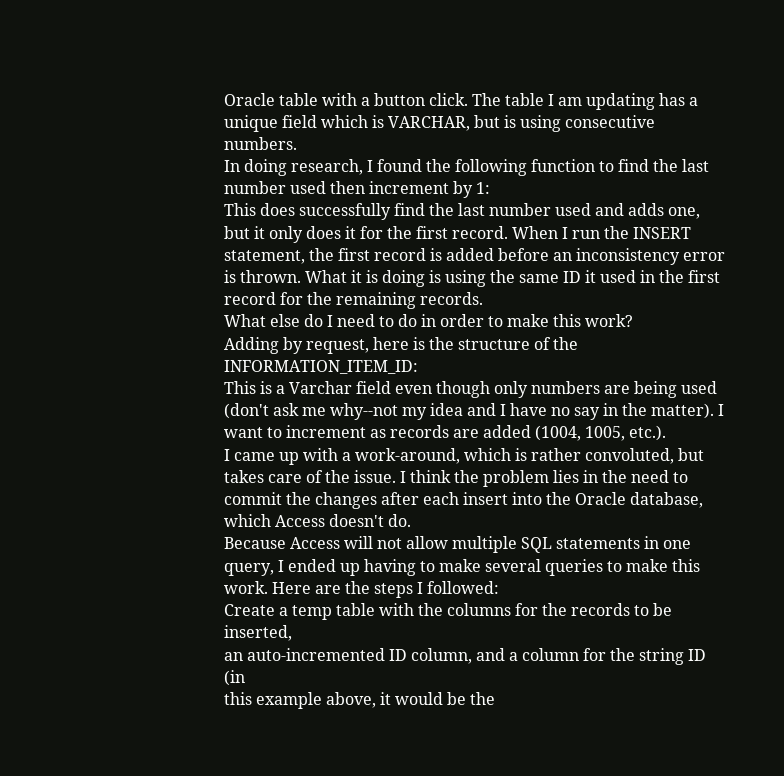Oracle table with a button click. The table I am updating has a unique field which is VARCHAR, but is using consecutive numbers.
In doing research, I found the following function to find the last number used then increment by 1:
This does successfully find the last number used and adds one, but it only does it for the first record. When I run the INSERT statement, the first record is added before an inconsistency error is thrown. What it is doing is using the same ID it used in the first record for the remaining records.
What else do I need to do in order to make this work?
Adding by request, here is the structure of the INFORMATION_ITEM_ID:
This is a Varchar field even though only numbers are being used (don't ask me why--not my idea and I have no say in the matter). I want to increment as records are added (1004, 1005, etc.).
I came up with a work-around, which is rather convoluted, but takes care of the issue. I think the problem lies in the need to commit the changes after each insert into the Oracle database, which Access doesn't do.
Because Access will not allow multiple SQL statements in one query, I ended up having to make several queries to make this work. Here are the steps I followed:
Create a temp table with the columns for the records to be inserted,
an auto-incremented ID column, and a column for the string ID (in
this example above, it would be the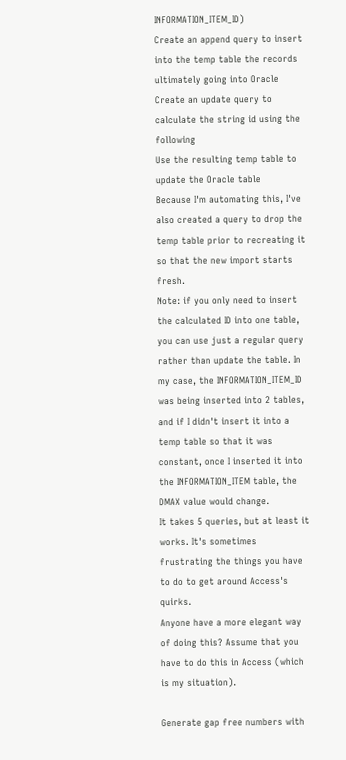INFORMATION_ITEM_ID)
Create an append query to insert into the temp table the records ultimately going into Oracle
Create an update query to calculate the string id using the following
Use the resulting temp table to update the Oracle table
Because I'm automating this, I've also created a query to drop the temp table prior to recreating it so that the new import starts fresh.
Note: if you only need to insert the calculated ID into one table, you can use just a regular query rather than update the table. In my case, the INFORMATION_ITEM_ID was being inserted into 2 tables, and if I didn't insert it into a temp table so that it was constant, once I inserted it into the INFORMATION_ITEM table, the DMAX value would change.
It takes 5 queries, but at least it works. It's sometimes frustrating the things you have to do to get around Access's quirks.
Anyone have a more elegant way of doing this? Assume that you have to do this in Access (which is my situation).

Generate gap free numbers with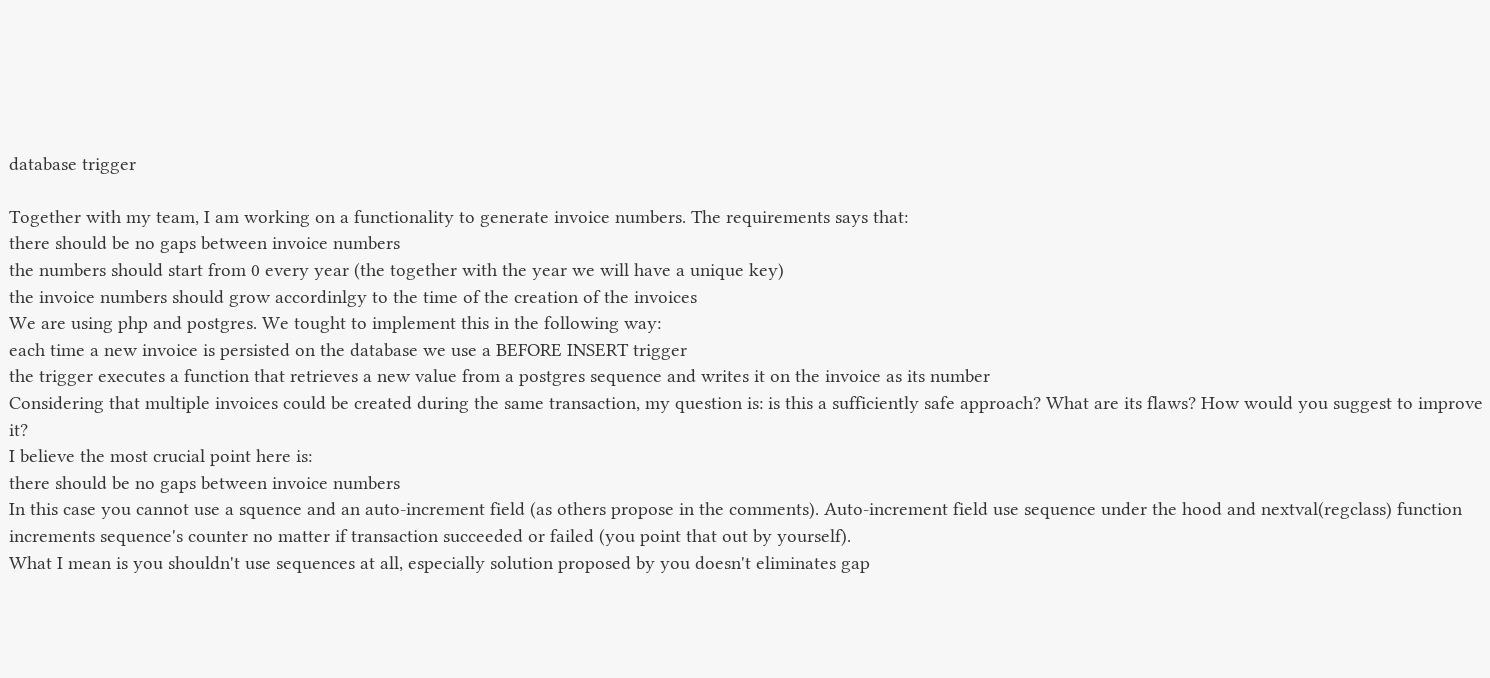database trigger

Together with my team, I am working on a functionality to generate invoice numbers. The requirements says that:
there should be no gaps between invoice numbers
the numbers should start from 0 every year (the together with the year we will have a unique key)
the invoice numbers should grow accordinlgy to the time of the creation of the invoices
We are using php and postgres. We tought to implement this in the following way:
each time a new invoice is persisted on the database we use a BEFORE INSERT trigger
the trigger executes a function that retrieves a new value from a postgres sequence and writes it on the invoice as its number
Considering that multiple invoices could be created during the same transaction, my question is: is this a sufficiently safe approach? What are its flaws? How would you suggest to improve it?
I believe the most crucial point here is:
there should be no gaps between invoice numbers
In this case you cannot use a squence and an auto-increment field (as others propose in the comments). Auto-increment field use sequence under the hood and nextval(regclass) function increments sequence's counter no matter if transaction succeeded or failed (you point that out by yourself).
What I mean is you shouldn't use sequences at all, especially solution proposed by you doesn't eliminates gap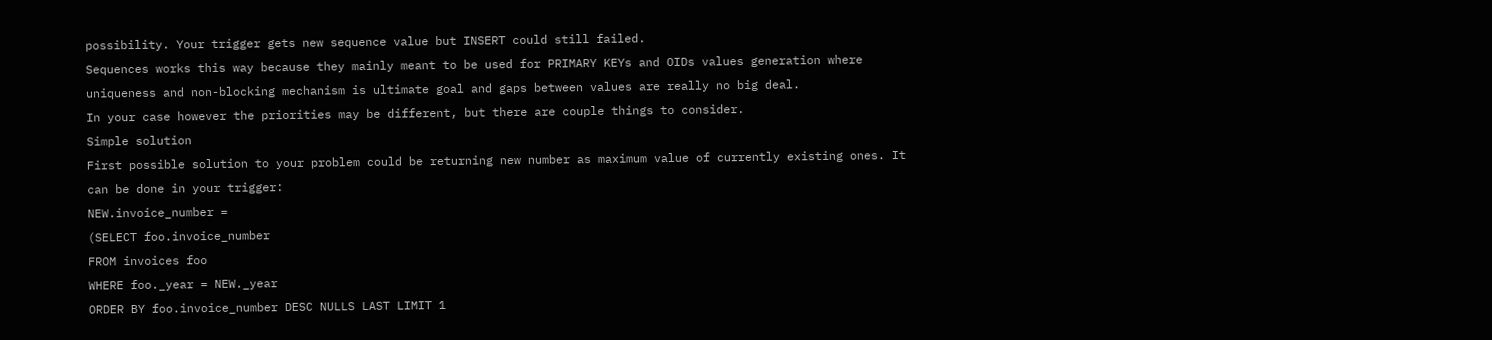possibility. Your trigger gets new sequence value but INSERT could still failed.
Sequences works this way because they mainly meant to be used for PRIMARY KEYs and OIDs values generation where uniqueness and non-blocking mechanism is ultimate goal and gaps between values are really no big deal.
In your case however the priorities may be different, but there are couple things to consider.
Simple solution
First possible solution to your problem could be returning new number as maximum value of currently existing ones. It can be done in your trigger:
NEW.invoice_number =
(SELECT foo.invoice_number
FROM invoices foo
WHERE foo._year = NEW._year
ORDER BY foo.invoice_number DESC NULLS LAST LIMIT 1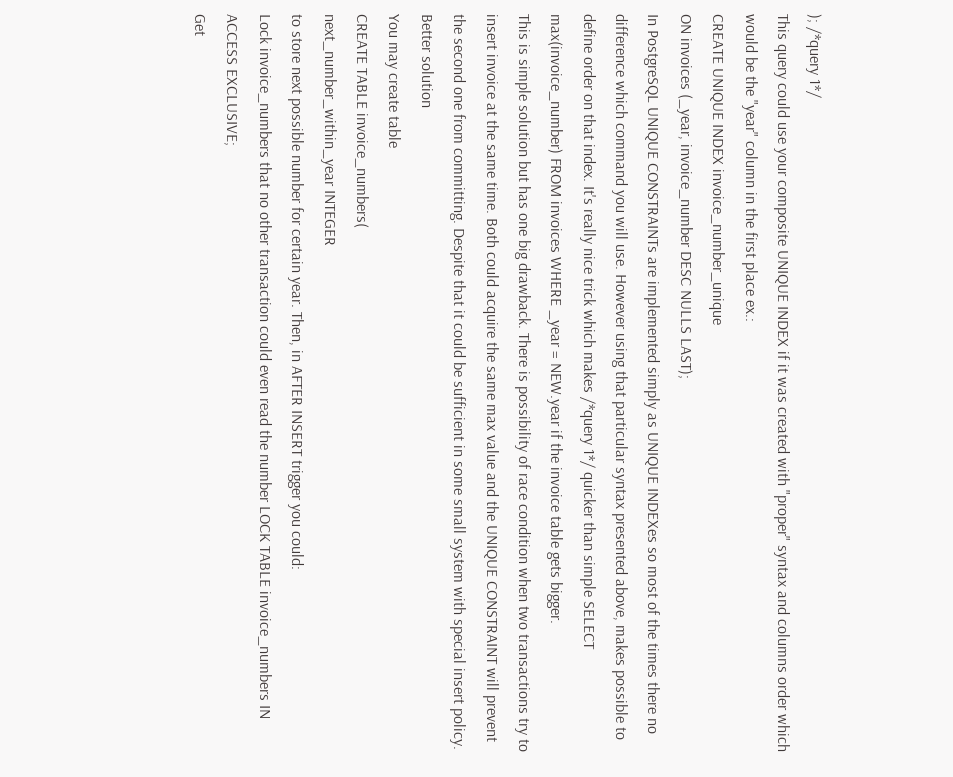); /*query 1*/
This query could use your composite UNIQUE INDEX if it was created with "proper" syntax and columns order which would be the "year" column in the first place ex.:
CREATE UNIQUE INDEX invoice_number_unique
ON invoices (_year, invoice_number DESC NULLS LAST);
In PostgreSQL UNIQUE CONSTRAINTs are implemented simply as UNIQUE INDEXes so most of the times there no difference which command you will use. However using that particular syntax presented above, makes possible to define order on that index. It's really nice trick which makes /*query 1*/ quicker than simple SELECT max(invoice_number) FROM invoices WHERE _year = NEW.year if the invoice table gets bigger.
This is simple solution but has one big drawback. There is possibility of race condition when two transactions try to insert invoice at the same time. Both could acquire the same max value and the UNIQUE CONSTRAINT will prevent the second one from committing. Despite that it could be sufficient in some small system with special insert policy.
Better solution
You may create table
CREATE TABLE invoice_numbers(
next_number_within_year INTEGER
to store next possible number for certain year. Then, in AFTER INSERT trigger you could:
Lock invoice_numbers that no other transaction could even read the number LOCK TABLE invoice_numbers IN ACCESS EXCLUSIVE;
Get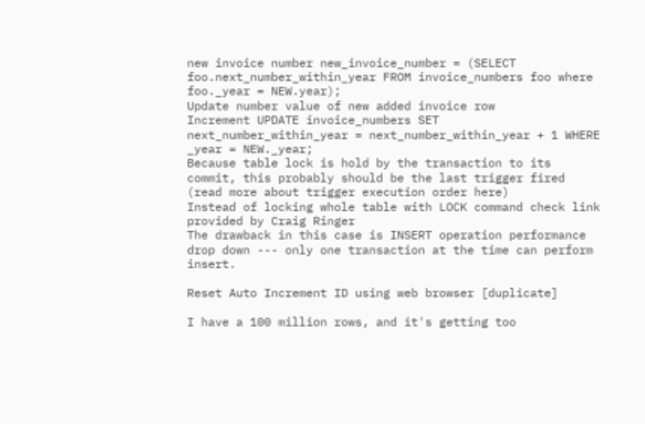new invoice number new_invoice_number = (SELECT foo.next_number_within_year FROM invoice_numbers foo where foo._year = NEW.year);
Update number value of new added invoice row
Increment UPDATE invoice_numbers SET next_number_within_year = next_number_within_year + 1 WHERE _year = NEW._year;
Because table lock is hold by the transaction to its commit, this probably should be the last trigger fired (read more about trigger execution order here)
Instead of locking whole table with LOCK command check link provided by Craig Ringer
The drawback in this case is INSERT operation performance drop down --- only one transaction at the time can perform insert.

Reset Auto Increment ID using web browser [duplicate]

I have a 100 million rows, and it's getting too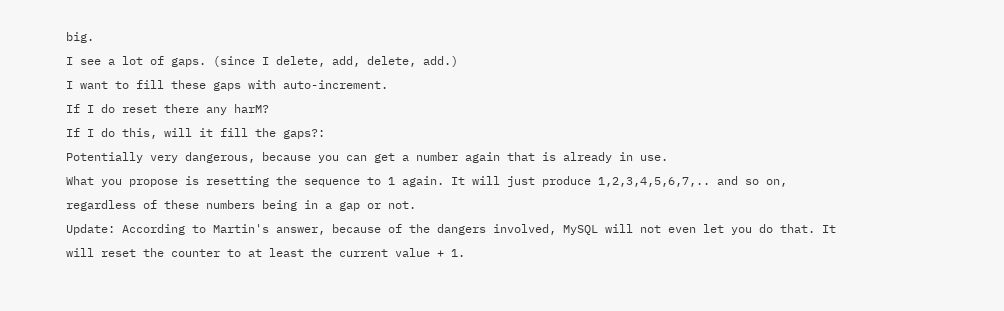big.
I see a lot of gaps. (since I delete, add, delete, add.)
I want to fill these gaps with auto-increment.
If I do reset there any harM?
If I do this, will it fill the gaps?:
Potentially very dangerous, because you can get a number again that is already in use.
What you propose is resetting the sequence to 1 again. It will just produce 1,2,3,4,5,6,7,.. and so on, regardless of these numbers being in a gap or not.
Update: According to Martin's answer, because of the dangers involved, MySQL will not even let you do that. It will reset the counter to at least the current value + 1.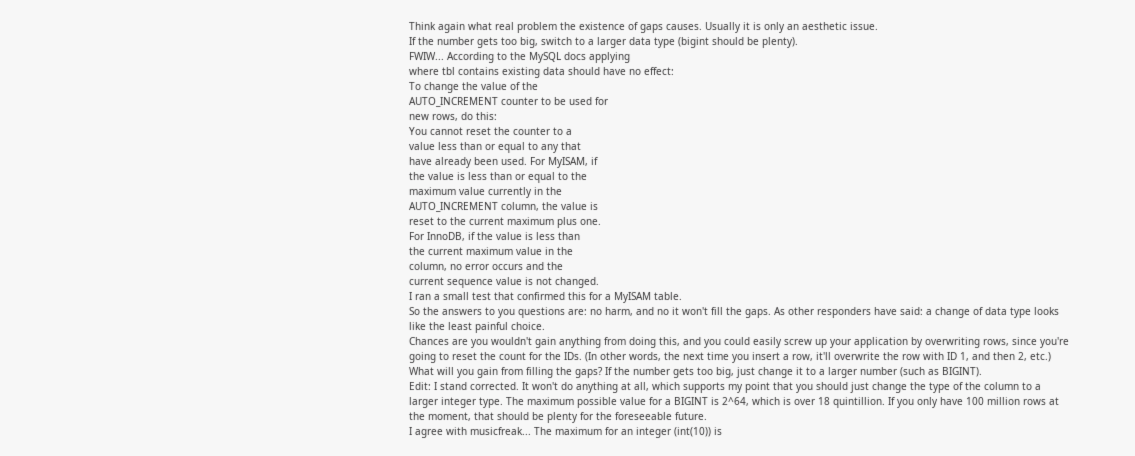Think again what real problem the existence of gaps causes. Usually it is only an aesthetic issue.
If the number gets too big, switch to a larger data type (bigint should be plenty).
FWIW... According to the MySQL docs applying
where tbl contains existing data should have no effect:
To change the value of the
AUTO_INCREMENT counter to be used for
new rows, do this:
You cannot reset the counter to a
value less than or equal to any that
have already been used. For MyISAM, if
the value is less than or equal to the
maximum value currently in the
AUTO_INCREMENT column, the value is
reset to the current maximum plus one.
For InnoDB, if the value is less than
the current maximum value in the
column, no error occurs and the
current sequence value is not changed.
I ran a small test that confirmed this for a MyISAM table.
So the answers to you questions are: no harm, and no it won't fill the gaps. As other responders have said: a change of data type looks like the least painful choice.
Chances are you wouldn't gain anything from doing this, and you could easily screw up your application by overwriting rows, since you're going to reset the count for the IDs. (In other words, the next time you insert a row, it'll overwrite the row with ID 1, and then 2, etc.) What will you gain from filling the gaps? If the number gets too big, just change it to a larger number (such as BIGINT).
Edit: I stand corrected. It won't do anything at all, which supports my point that you should just change the type of the column to a larger integer type. The maximum possible value for a BIGINT is 2^64, which is over 18 quintillion. If you only have 100 million rows at the moment, that should be plenty for the foreseeable future.
I agree with musicfreak... The maximum for an integer (int(10)) is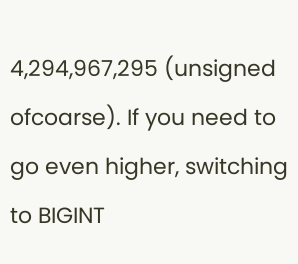4,294,967,295 (unsigned ofcoarse). If you need to go even higher, switching to BIGINT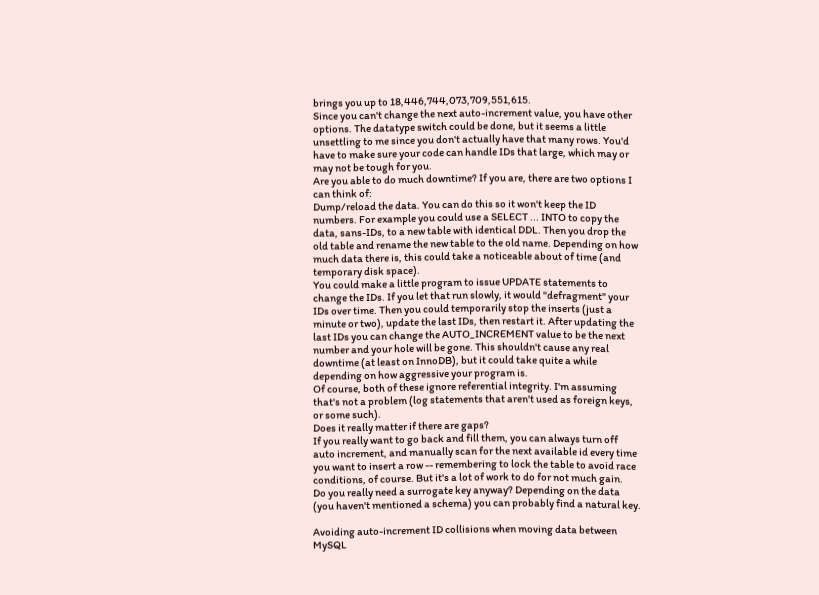brings you up to 18,446,744,073,709,551,615.
Since you can't change the next auto-increment value, you have other options. The datatype switch could be done, but it seems a little unsettling to me since you don't actually have that many rows. You'd have to make sure your code can handle IDs that large, which may or may not be tough for you.
Are you able to do much downtime? If you are, there are two options I can think of:
Dump/reload the data. You can do this so it won't keep the ID numbers. For example you could use a SELECT ... INTO to copy the data, sans-IDs, to a new table with identical DDL. Then you drop the old table and rename the new table to the old name. Depending on how much data there is, this could take a noticeable about of time (and temporary disk space).
You could make a little program to issue UPDATE statements to change the IDs. If you let that run slowly, it would "defragment" your IDs over time. Then you could temporarily stop the inserts (just a minute or two), update the last IDs, then restart it. After updating the last IDs you can change the AUTO_INCREMENT value to be the next number and your hole will be gone. This shouldn't cause any real downtime (at least on InnoDB), but it could take quite a while depending on how aggressive your program is.
Of course, both of these ignore referential integrity. I'm assuming that's not a problem (log statements that aren't used as foreign keys, or some such).
Does it really matter if there are gaps?
If you really want to go back and fill them, you can always turn off auto increment, and manually scan for the next available id every time you want to insert a row -- remembering to lock the table to avoid race conditions, of course. But it's a lot of work to do for not much gain.
Do you really need a surrogate key anyway? Depending on the data (you haven't mentioned a schema) you can probably find a natural key.

Avoiding auto-increment ID collisions when moving data between MySQL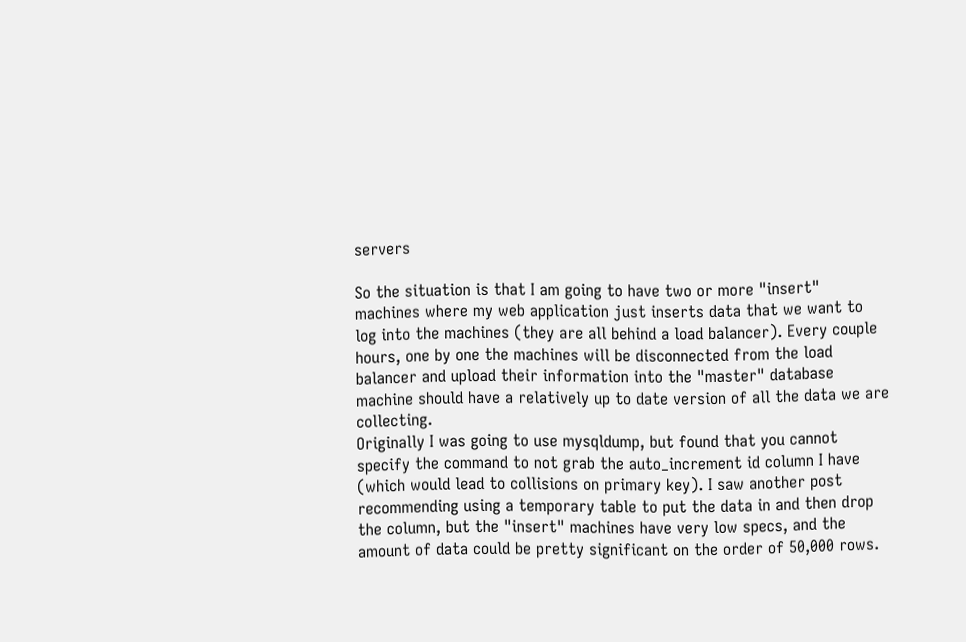servers

So the situation is that I am going to have two or more "insert" machines where my web application just inserts data that we want to log into the machines (they are all behind a load balancer). Every couple hours, one by one the machines will be disconnected from the load balancer and upload their information into the "master" database machine should have a relatively up to date version of all the data we are collecting.
Originally I was going to use mysqldump, but found that you cannot specify the command to not grab the auto_increment id column I have (which would lead to collisions on primary key). I saw another post recommending using a temporary table to put the data in and then drop the column, but the "insert" machines have very low specs, and the amount of data could be pretty significant on the order of 50,000 rows.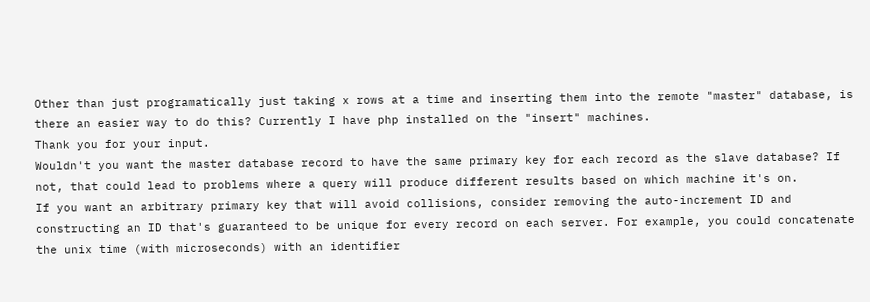Other than just programatically just taking x rows at a time and inserting them into the remote "master" database, is there an easier way to do this? Currently I have php installed on the "insert" machines.
Thank you for your input.
Wouldn't you want the master database record to have the same primary key for each record as the slave database? If not, that could lead to problems where a query will produce different results based on which machine it's on.
If you want an arbitrary primary key that will avoid collisions, consider removing the auto-increment ID and constructing an ID that's guaranteed to be unique for every record on each server. For example, you could concatenate the unix time (with microseconds) with an identifier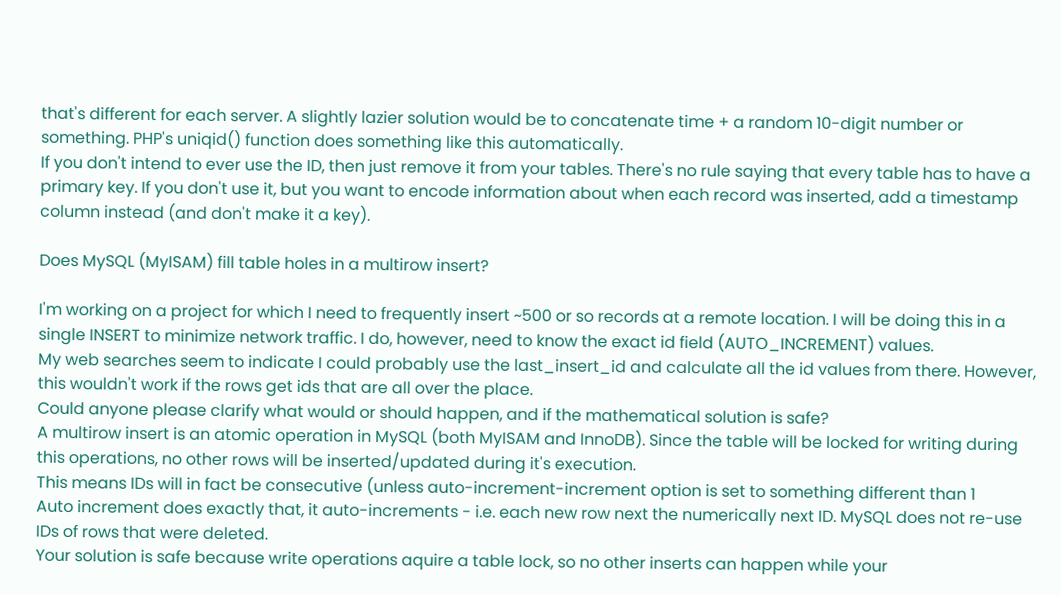that's different for each server. A slightly lazier solution would be to concatenate time + a random 10-digit number or something. PHP's uniqid() function does something like this automatically.
If you don't intend to ever use the ID, then just remove it from your tables. There's no rule saying that every table has to have a primary key. If you don't use it, but you want to encode information about when each record was inserted, add a timestamp column instead (and don't make it a key).

Does MySQL (MyISAM) fill table holes in a multirow insert?

I'm working on a project for which I need to frequently insert ~500 or so records at a remote location. I will be doing this in a single INSERT to minimize network traffic. I do, however, need to know the exact id field (AUTO_INCREMENT) values.
My web searches seem to indicate I could probably use the last_insert_id and calculate all the id values from there. However, this wouldn't work if the rows get ids that are all over the place.
Could anyone please clarify what would or should happen, and if the mathematical solution is safe?
A multirow insert is an atomic operation in MySQL (both MyISAM and InnoDB). Since the table will be locked for writing during this operations, no other rows will be inserted/updated during it's execution.
This means IDs will in fact be consecutive (unless auto-increment-increment option is set to something different than 1
Auto increment does exactly that, it auto-increments - i.e. each new row next the numerically next ID. MySQL does not re-use IDs of rows that were deleted.
Your solution is safe because write operations aquire a table lock, so no other inserts can happen while your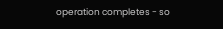operation completes - so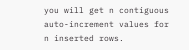you will get n contiguous auto-increment values for n inserted rows.